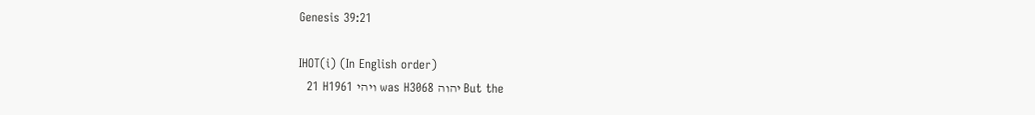Genesis 39:21

IHOT(i) (In English order)
  21 H1961 ויהי was H3068 יהוה But the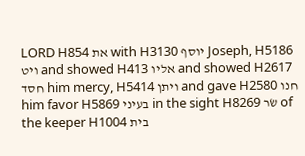LORD H854 את with H3130 יוסף Joseph, H5186 ויט and showed H413 אליו and showed H2617 חסד him mercy, H5414 ויתן and gave H2580 חנו him favor H5869 בעיני in the sight H8269 שׂר of the keeper H1004 בית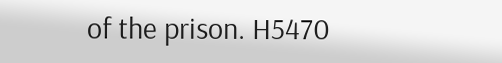of the prison. H5470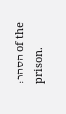הסהר׃ of the prison.